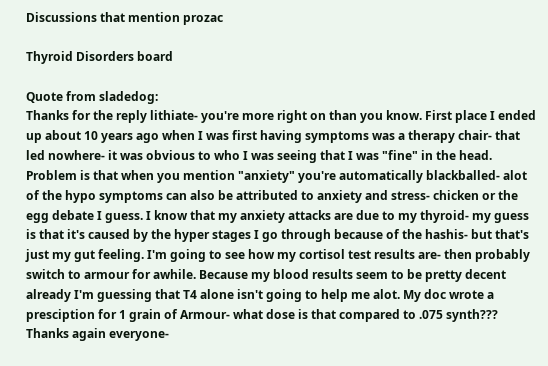Discussions that mention prozac

Thyroid Disorders board

Quote from sladedog:
Thanks for the reply lithiate- you're more right on than you know. First place I ended up about 10 years ago when I was first having symptoms was a therapy chair- that led nowhere- it was obvious to who I was seeing that I was "fine" in the head. Problem is that when you mention "anxiety" you're automatically blackballed- alot of the hypo symptoms can also be attributed to anxiety and stress- chicken or the egg debate I guess. I know that my anxiety attacks are due to my thyroid- my guess is that it's caused by the hyper stages I go through because of the hashis- but that's just my gut feeling. I'm going to see how my cortisol test results are- then probably switch to armour for awhile. Because my blood results seem to be pretty decent already I'm guessing that T4 alone isn't going to help me alot. My doc wrote a presciption for 1 grain of Armour- what dose is that compared to .075 synth???
Thanks again everyone-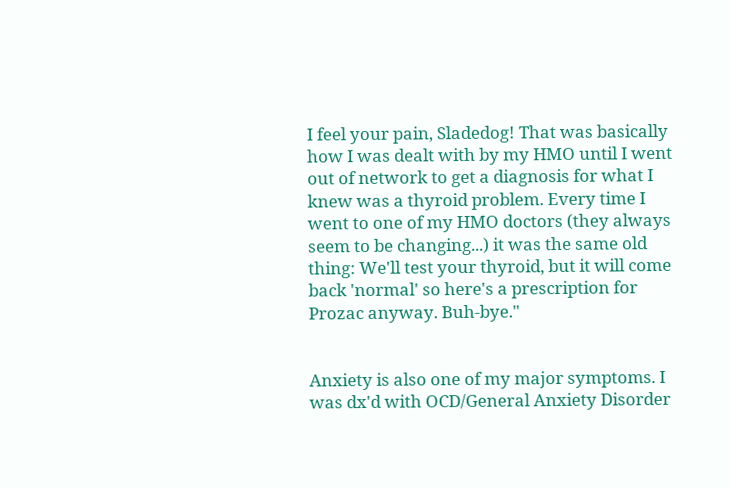I feel your pain, Sladedog! That was basically how I was dealt with by my HMO until I went out of network to get a diagnosis for what I knew was a thyroid problem. Every time I went to one of my HMO doctors (they always seem to be changing...) it was the same old thing: We'll test your thyroid, but it will come back 'normal' so here's a prescription for Prozac anyway. Buh-bye."


Anxiety is also one of my major symptoms. I was dx'd with OCD/General Anxiety Disorder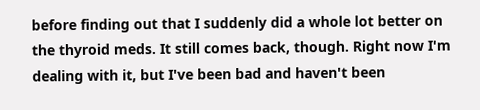before finding out that I suddenly did a whole lot better on the thyroid meds. It still comes back, though. Right now I'm dealing with it, but I've been bad and haven't been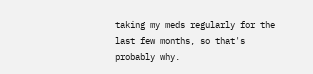taking my meds regularly for the last few months, so that's probably why.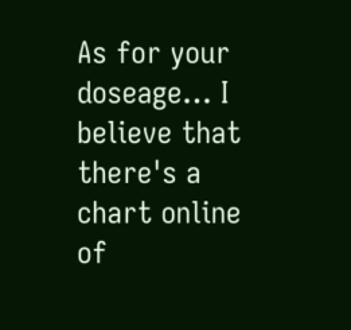As for your doseage... I believe that there's a chart online of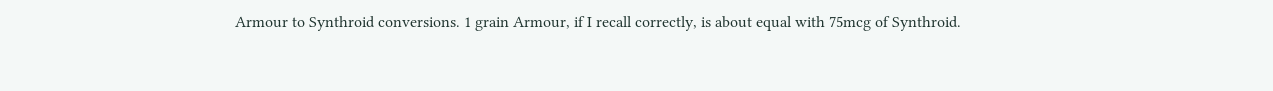Armour to Synthroid conversions. 1 grain Armour, if I recall correctly, is about equal with 75mcg of Synthroid.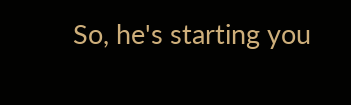So, he's starting you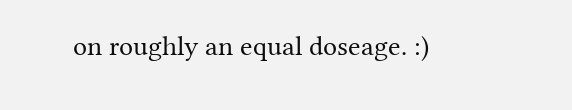on roughly an equal doseage. :)